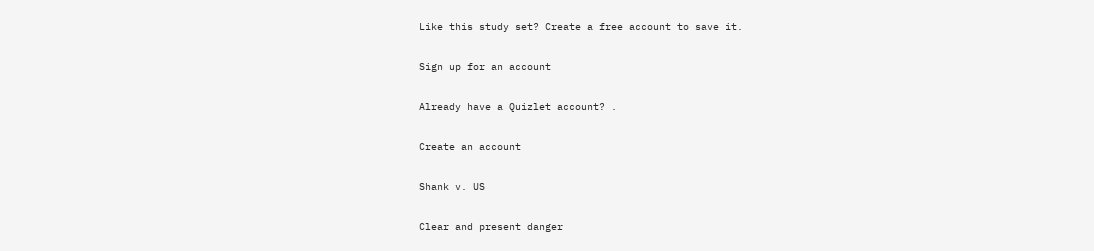Like this study set? Create a free account to save it.

Sign up for an account

Already have a Quizlet account? .

Create an account

Shank v. US

Clear and present danger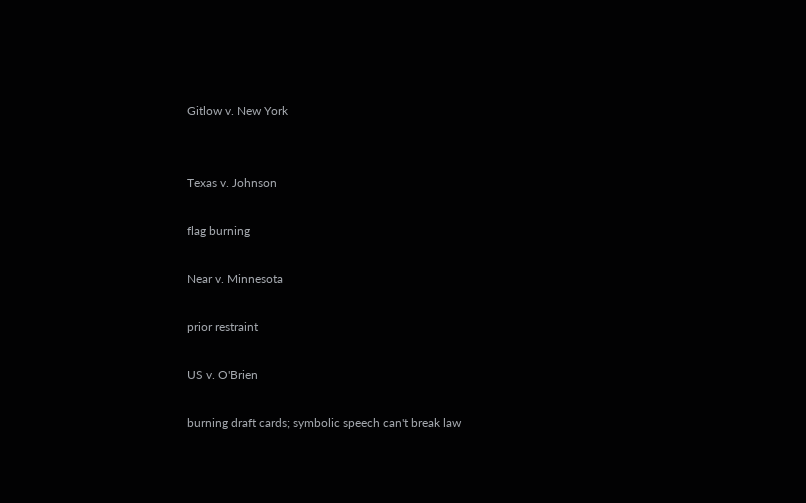Gitlow v. New York


Texas v. Johnson

flag burning

Near v. Minnesota

prior restraint

US v. O'Brien

burning draft cards; symbolic speech can't break law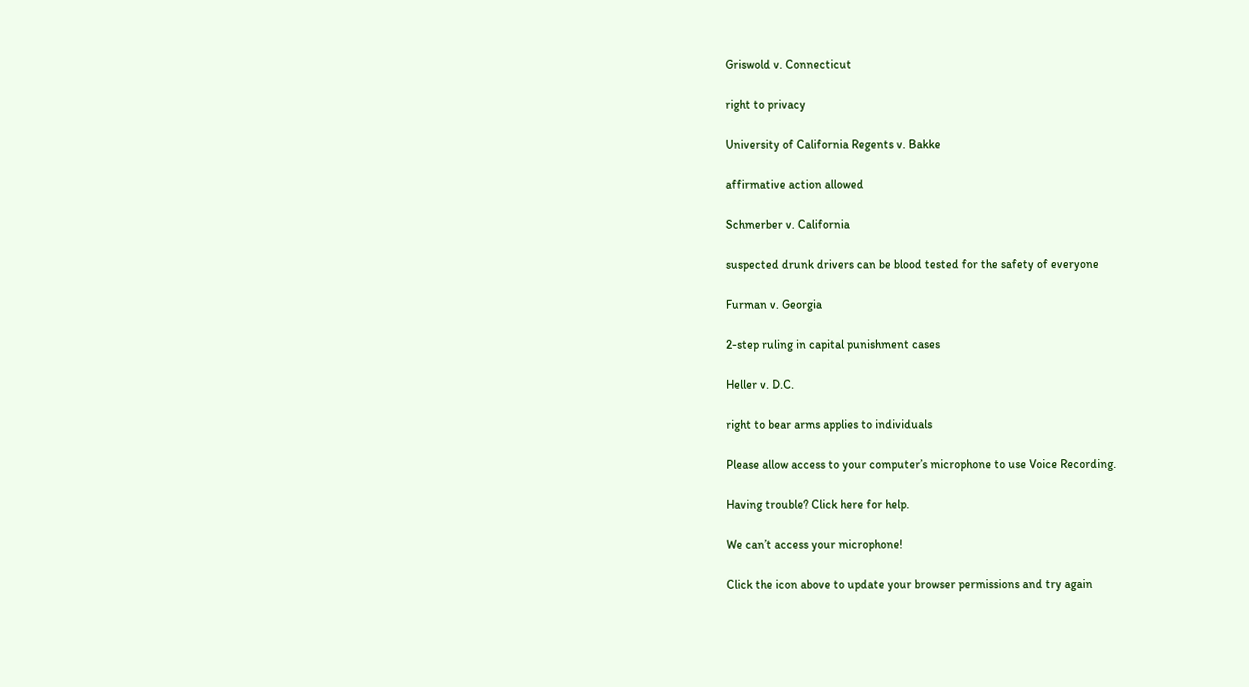Griswold v. Connecticut

right to privacy

University of California Regents v. Bakke

affirmative action allowed

Schmerber v. California

suspected drunk drivers can be blood tested for the safety of everyone

Furman v. Georgia

2-step ruling in capital punishment cases

Heller v. D.C.

right to bear arms applies to individuals

Please allow access to your computer’s microphone to use Voice Recording.

Having trouble? Click here for help.

We can’t access your microphone!

Click the icon above to update your browser permissions and try again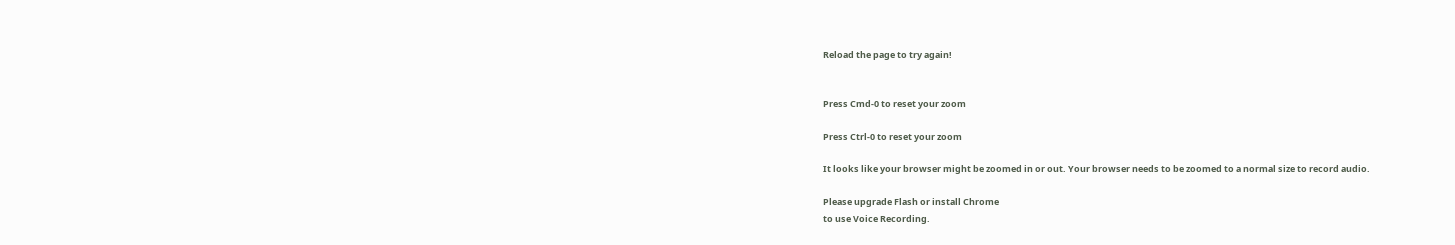Reload the page to try again!


Press Cmd-0 to reset your zoom

Press Ctrl-0 to reset your zoom

It looks like your browser might be zoomed in or out. Your browser needs to be zoomed to a normal size to record audio.

Please upgrade Flash or install Chrome
to use Voice Recording.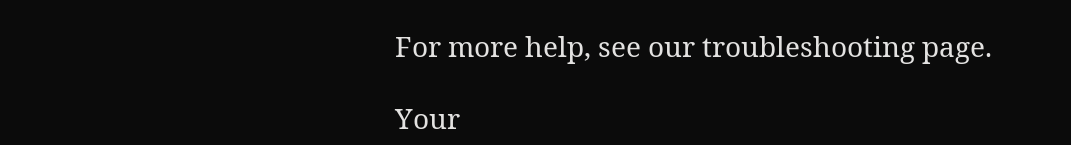For more help, see our troubleshooting page.

Your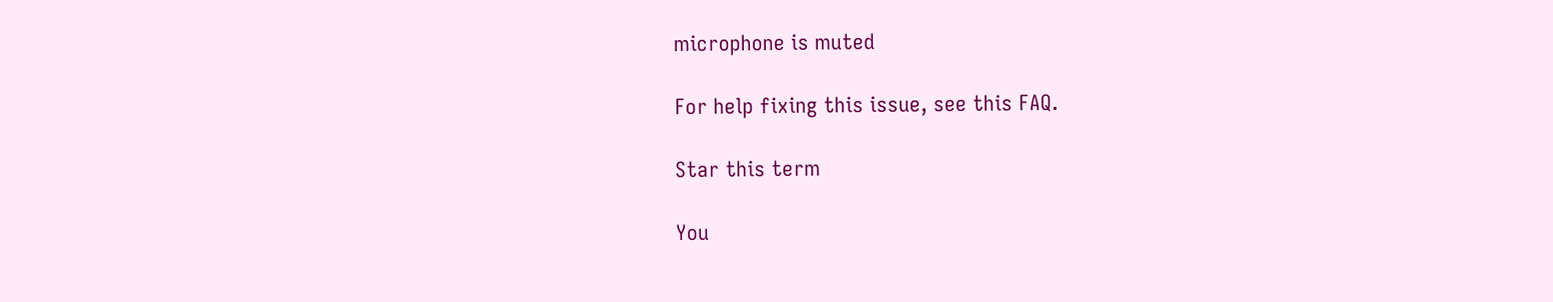microphone is muted

For help fixing this issue, see this FAQ.

Star this term

You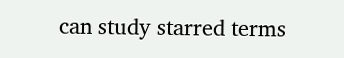can study starred terms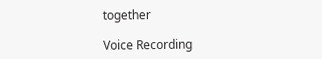together

Voice Recording